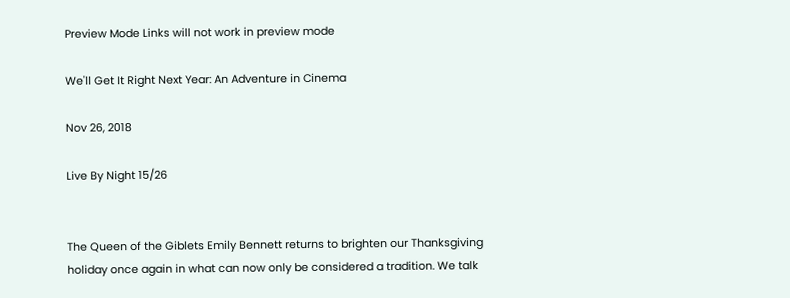Preview Mode Links will not work in preview mode

We'll Get It Right Next Year: An Adventure in Cinema

Nov 26, 2018

Live By Night 15/26


The Queen of the Giblets Emily Bennett returns to brighten our Thanksgiving holiday once again in what can now only be considered a tradition. We talk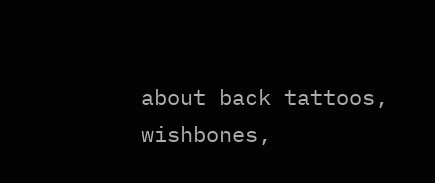about back tattoos, wishbones,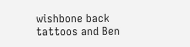wishbone back tattoos and Ben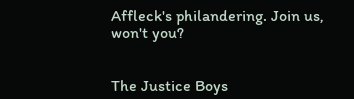Affleck's philandering. Join us, won't you?


The Justice Boys